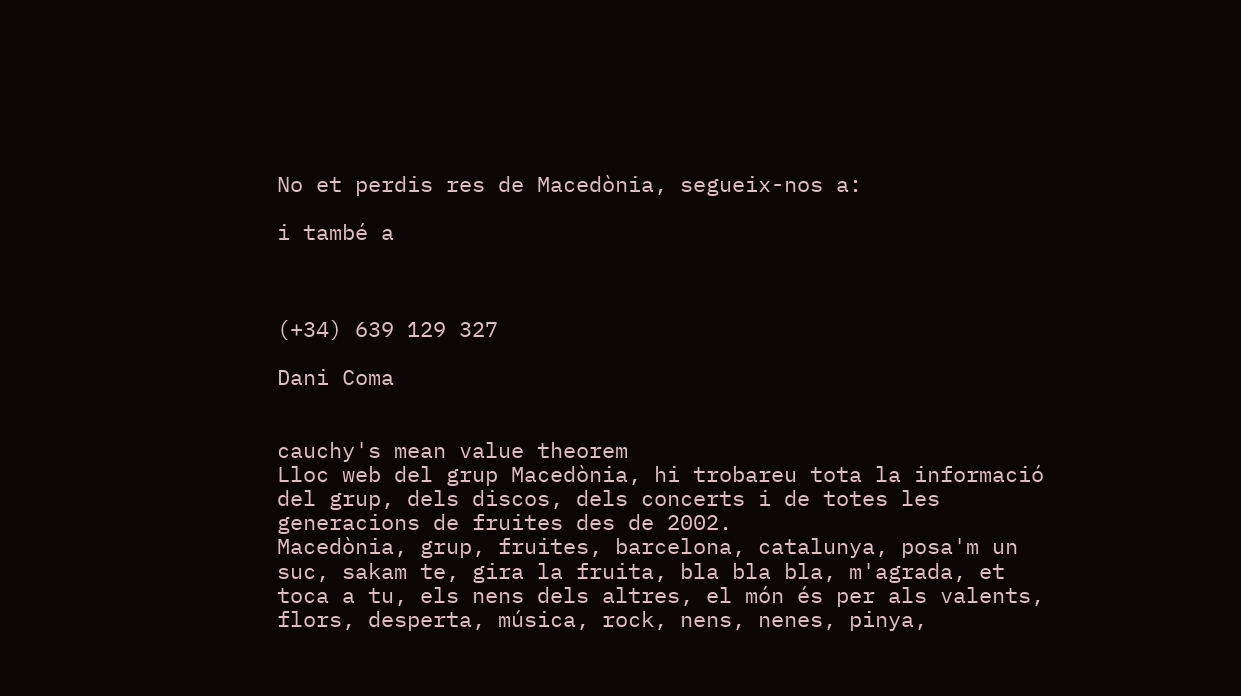No et perdis res de Macedònia, segueix-nos a:

i també a



(+34) 639 129 327

Dani Coma


cauchy's mean value theorem
Lloc web del grup Macedònia, hi trobareu tota la informació del grup, dels discos, dels concerts i de totes les generacions de fruites des de 2002.
Macedònia, grup, fruites, barcelona, catalunya, posa'm un suc, sakam te, gira la fruita, bla bla bla, m'agrada, et toca a tu, els nens dels altres, el món és per als valents, flors, desperta, música, rock, nens, nenes, pinya,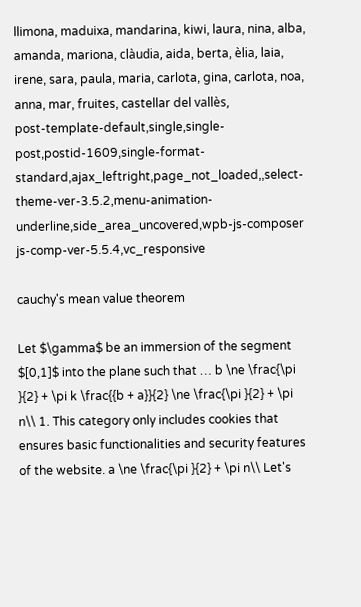llimona, maduixa, mandarina, kiwi, laura, nina, alba, amanda, mariona, clàudia, aida, berta, èlia, laia, irene, sara, paula, maria, carlota, gina, carlota, noa, anna, mar, fruites, castellar del vallès,
post-template-default,single,single-post,postid-1609,single-format-standard,ajax_leftright,page_not_loaded,,select-theme-ver-3.5.2,menu-animation-underline,side_area_uncovered,wpb-js-composer js-comp-ver-5.5.4,vc_responsive

cauchy's mean value theorem

Let $\gamma$ be an immersion of the segment $[0,1]$ into the plane such that … b \ne \frac{\pi }{2} + \pi k \frac{{b + a}}{2} \ne \frac{\pi }{2} + \pi n\\ 1. This category only includes cookies that ensures basic functionalities and security features of the website. a \ne \frac{\pi }{2} + \pi n\\ Let's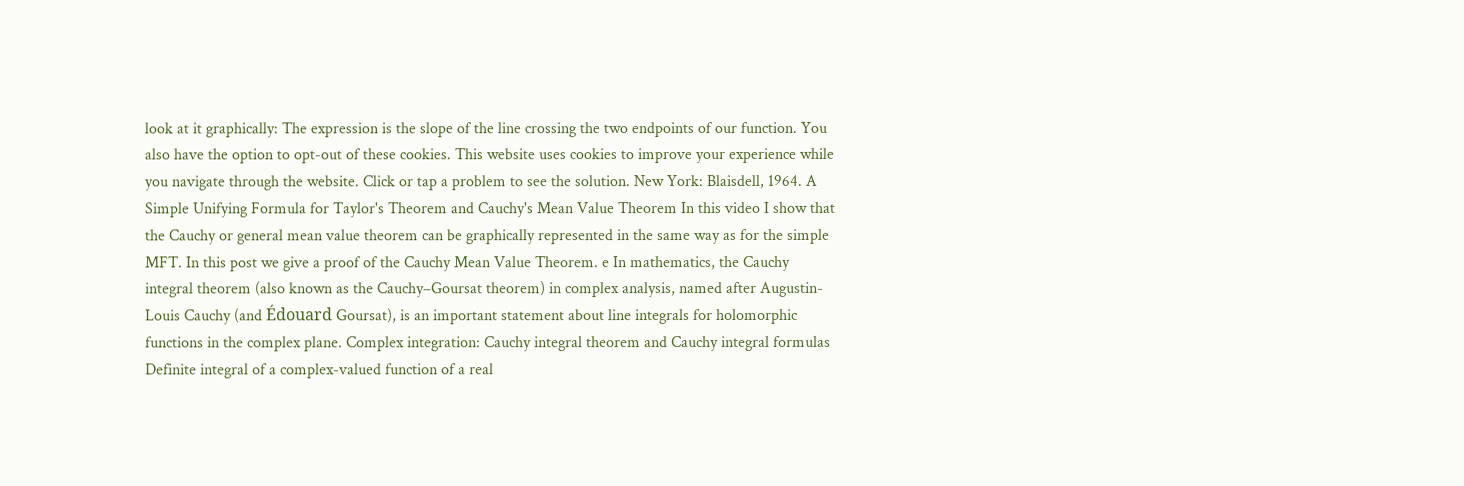look at it graphically: The expression is the slope of the line crossing the two endpoints of our function. You also have the option to opt-out of these cookies. This website uses cookies to improve your experience while you navigate through the website. Click or tap a problem to see the solution. New York: Blaisdell, 1964. A Simple Unifying Formula for Taylor's Theorem and Cauchy's Mean Value Theorem In this video I show that the Cauchy or general mean value theorem can be graphically represented in the same way as for the simple MFT. In this post we give a proof of the Cauchy Mean Value Theorem. e In mathematics, the Cauchy integral theorem (also known as the Cauchy–Goursat theorem) in complex analysis, named after Augustin-Louis Cauchy (and Édouard Goursat), is an important statement about line integrals for holomorphic functions in the complex plane. Complex integration: Cauchy integral theorem and Cauchy integral formulas Definite integral of a complex-valued function of a real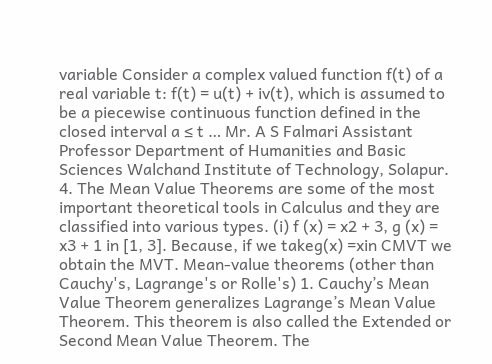variable Consider a complex valued function f(t) of a real variable t: f(t) = u(t) + iv(t), which is assumed to be a piecewise continuous function defined in the closed interval a ≤ t … Mr. A S Falmari Assistant Professor Department of Humanities and Basic Sciences Walchand Institute of Technology, Solapur. 4. The Mean Value Theorems are some of the most important theoretical tools in Calculus and they are classified into various types. (i) f (x) = x2 + 3, g (x) = x3 + 1 in [1, 3]. Because, if we takeg(x) =xin CMVT we obtain the MVT. Mean-value theorems (other than Cauchy's, Lagrange's or Rolle's) 1. Cauchy’s Mean Value Theorem generalizes Lagrange’s Mean Value Theorem. This theorem is also called the Extended or Second Mean Value Theorem. The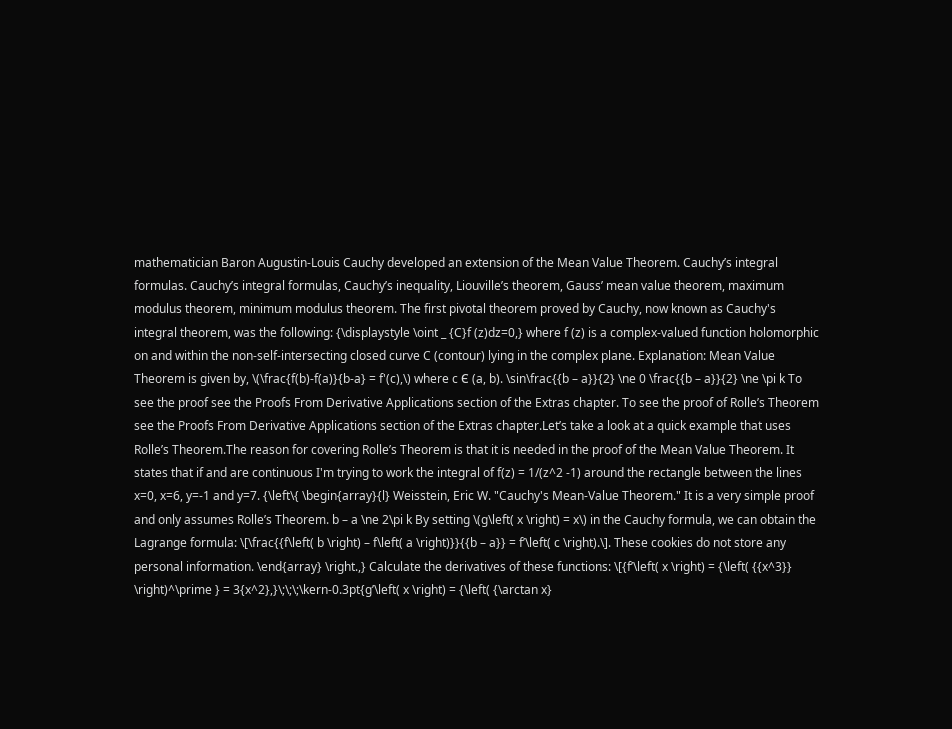mathematician Baron Augustin-Louis Cauchy developed an extension of the Mean Value Theorem. Cauchy’s integral formulas. Cauchy’s integral formulas, Cauchy’s inequality, Liouville’s theorem, Gauss’ mean value theorem, maximum modulus theorem, minimum modulus theorem. The first pivotal theorem proved by Cauchy, now known as Cauchy's integral theorem, was the following: {\displaystyle \oint _ {C}f (z)dz=0,} where f (z) is a complex-valued function holomorphic on and within the non-self-intersecting closed curve C (contour) lying in the complex plane. Explanation: Mean Value Theorem is given by, \(\frac{f(b)-f(a)}{b-a} = f'(c),\) where c Є (a, b). \sin\frac{{b – a}}{2} \ne 0 \frac{{b – a}}{2} \ne \pi k To see the proof see the Proofs From Derivative Applications section of the Extras chapter. To see the proof of Rolle’s Theorem see the Proofs From Derivative Applications section of the Extras chapter.Let’s take a look at a quick example that uses Rolle’s Theorem.The reason for covering Rolle’s Theorem is that it is needed in the proof of the Mean Value Theorem. It states that if and are continuous I'm trying to work the integral of f(z) = 1/(z^2 -1) around the rectangle between the lines x=0, x=6, y=-1 and y=7. {\left\{ \begin{array}{l} Weisstein, Eric W. "Cauchy's Mean-Value Theorem." It is a very simple proof and only assumes Rolle’s Theorem. b – a \ne 2\pi k By setting \(g\left( x \right) = x\) in the Cauchy formula, we can obtain the Lagrange formula: \[\frac{{f\left( b \right) – f\left( a \right)}}{{b – a}} = f’\left( c \right).\]. These cookies do not store any personal information. \end{array} \right.,} Calculate the derivatives of these functions: \[{f’\left( x \right) = {\left( {{x^3}} \right)^\prime } = 3{x^2},}\;\;\;\kern-0.3pt{g’\left( x \right) = {\left( {\arctan x}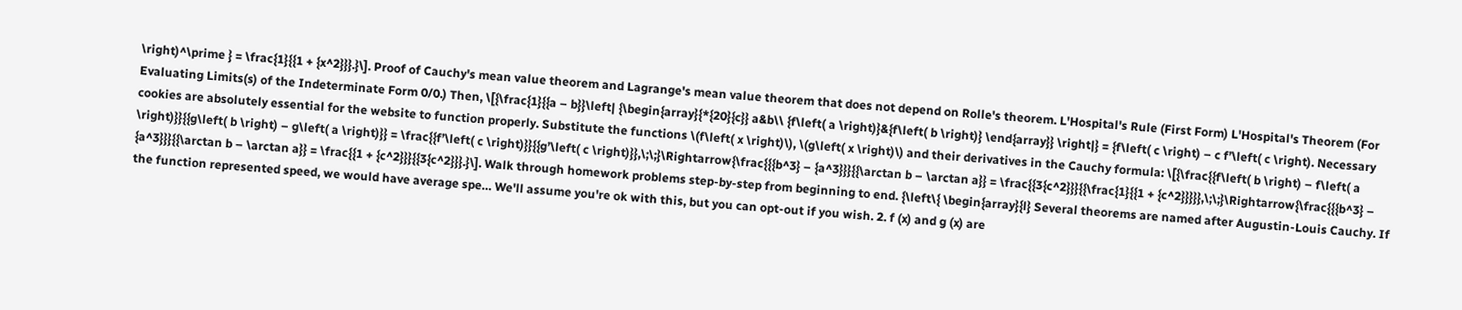\right)^\prime } = \frac{1}{{1 + {x^2}}}.}\]. Proof of Cauchy's mean value theorem and Lagrange's mean value theorem that does not depend on Rolle's theorem. L'Hospital's Rule (First Form) L'Hospital's Theorem (For Evaluating Limits(s) of the Indeterminate Form 0/0.) Then, \[{\frac{1}{{a – b}}\left| {\begin{array}{*{20}{c}} a&b\\ {f\left( a \right)}&{f\left( b \right)} \end{array}} \right|} = {f\left( c \right) – c f’\left( c \right). Necessary cookies are absolutely essential for the website to function properly. Substitute the functions \(f\left( x \right)\), \(g\left( x \right)\) and their derivatives in the Cauchy formula: \[{\frac{{f\left( b \right) – f\left( a \right)}}{{g\left( b \right) – g\left( a \right)}} = \frac{{f’\left( c \right)}}{{g’\left( c \right)}},\;\;}\Rightarrow{\frac{{{b^3} – {a^3}}}{{\arctan b – \arctan a}} = \frac{{3{c^2}}}{{\frac{1}{{1 + {c^2}}}}},\;\;}\Rightarrow{\frac{{{b^3} – {a^3}}}{{\arctan b – \arctan a}} = \frac{{1 + {c^2}}}{{3{c^2}}}.}\]. Walk through homework problems step-by-step from beginning to end. {\left\{ \begin{array}{l} Several theorems are named after Augustin-Louis Cauchy. If the function represented speed, we would have average spe… We'll assume you're ok with this, but you can opt-out if you wish. 2. f (x) and g (x) are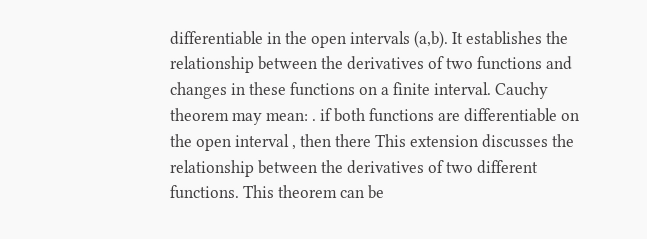differentiable in the open intervals (a,b). It establishes the relationship between the derivatives of two functions and changes in these functions on a finite interval. Cauchy theorem may mean: . if both functions are differentiable on the open interval , then there This extension discusses the relationship between the derivatives of two different functions. This theorem can be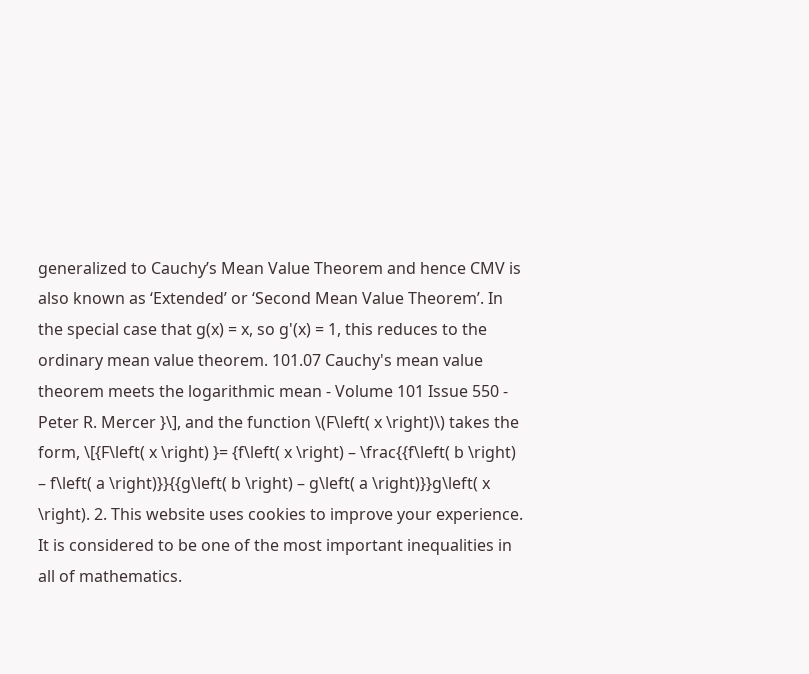generalized to Cauchy’s Mean Value Theorem and hence CMV is also known as ‘Extended’ or ‘Second Mean Value Theorem’. In the special case that g(x) = x, so g'(x) = 1, this reduces to the ordinary mean value theorem. 101.07 Cauchy's mean value theorem meets the logarithmic mean - Volume 101 Issue 550 - Peter R. Mercer }\], and the function \(F\left( x \right)\) takes the form, \[{F\left( x \right) }= {f\left( x \right) – \frac{{f\left( b \right) – f\left( a \right)}}{{g\left( b \right) – g\left( a \right)}}g\left( x \right). 2. This website uses cookies to improve your experience. It is considered to be one of the most important inequalities in all of mathematics.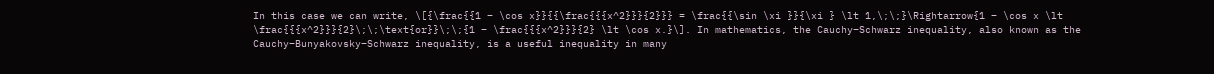In this case we can write, \[{\frac{{1 – \cos x}}{{\frac{{{x^2}}}{2}}} = \frac{{\sin \xi }}{\xi } \lt 1,\;\;}\Rightarrow{1 – \cos x \lt \frac{{{x^2}}}{2}\;\;\text{or}}\;\;{1 – \frac{{{x^2}}}{2} \lt \cos x.}\]. In mathematics, the Cauchy–Schwarz inequality, also known as the Cauchy–Bunyakovsky–Schwarz inequality, is a useful inequality in many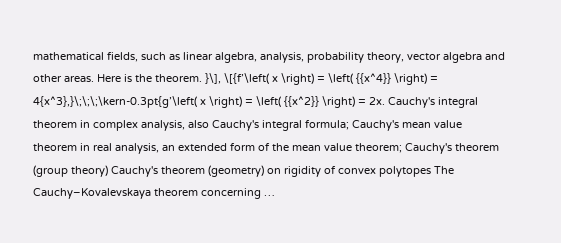mathematical fields, such as linear algebra, analysis, probability theory, vector algebra and other areas. Here is the theorem. }\], \[{f’\left( x \right) = \left( {{x^4}} \right) = 4{x^3},}\;\;\;\kern-0.3pt{g’\left( x \right) = \left( {{x^2}} \right) = 2x. Cauchy's integral theorem in complex analysis, also Cauchy's integral formula; Cauchy's mean value theorem in real analysis, an extended form of the mean value theorem; Cauchy's theorem (group theory) Cauchy's theorem (geometry) on rigidity of convex polytopes The Cauchy–Kovalevskaya theorem concerning …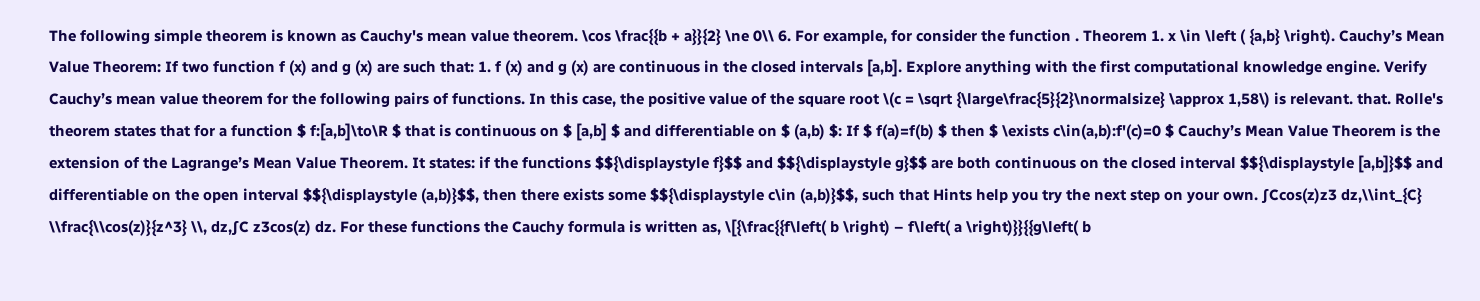The following simple theorem is known as Cauchy's mean value theorem. \cos \frac{{b + a}}{2} \ne 0\\ 6. For example, for consider the function . Theorem 1. x \in \left ( {a,b} \right). Cauchy’s Mean Value Theorem: If two function f (x) and g (x) are such that: 1. f (x) and g (x) are continuous in the closed intervals [a,b]. Explore anything with the first computational knowledge engine. Verify Cauchy’s mean value theorem for the following pairs of functions. In this case, the positive value of the square root \(c = \sqrt {\large\frac{5}{2}\normalsize} \approx 1,58\) is relevant. that. Rolle's theorem states that for a function $ f:[a,b]\to\R $ that is continuous on $ [a,b] $ and differentiable on $ (a,b) $: If $ f(a)=f(b) $ then $ \exists c\in(a,b):f'(c)=0 $ Cauchy’s Mean Value Theorem is the extension of the Lagrange’s Mean Value Theorem. It states: if the functions $${\displaystyle f}$$ and $${\displaystyle g}$$ are both continuous on the closed interval $${\displaystyle [a,b]}$$ and differentiable on the open interval $${\displaystyle (a,b)}$$, then there exists some $${\displaystyle c\in (a,b)}$$, such that Hints help you try the next step on your own. ∫Ccos(z)z3 dz,\\int_{C} \\frac{\\cos(z)}{z^3} \\, dz,∫C z3cos(z) dz. For these functions the Cauchy formula is written as, \[{\frac{{f\left( b \right) – f\left( a \right)}}{{g\left( b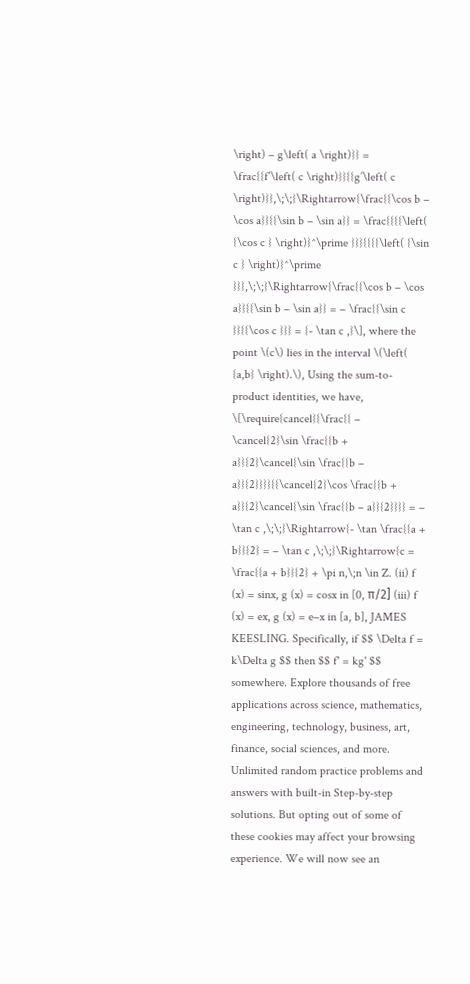\right) – g\left( a \right)}} = \frac{{f’\left( c \right)}}{{g’\left( c \right)}},\;\;}\Rightarrow{\frac{{\cos b – \cos a}}{{\sin b – \sin a}} = \frac{{{{\left( {\cos c } \right)}^\prime }}}{{{{\left( {\sin c } \right)}^\prime }}},\;\;}\Rightarrow{\frac{{\cos b – \cos a}}{{\sin b – \sin a}} = – \frac{{\sin c }}{{\cos c }}} = {- \tan c ,}\], where the point \(c\) lies in the interval \(\left( {a,b} \right).\), Using the sum-to-product identities, we have, \[\require{cancel}{\frac{{ – \cancel{2}\sin \frac{{b + a}}{2}\cancel{\sin \frac{{b – a}}{2}}}}{{\cancel{2}\cos \frac{{b + a}}{2}\cancel{\sin \frac{{b – a}}{2}}}} = – \tan c ,\;\;}\Rightarrow{- \tan \frac{{a + b}}{2} = – \tan c ,\;\;}\Rightarrow{c = \frac{{a + b}}{2} + \pi n,\;n \in Z. (ii) f (x) = sinx, g (x) = cosx in [0, π/2] (iii) f (x) = ex, g (x) = e–x in [a, b], JAMES KEESLING. Specifically, if $$ \Delta f = k\Delta g $$ then $$ f' = kg' $$ somewhere. Explore thousands of free applications across science, mathematics, engineering, technology, business, art, finance, social sciences, and more. Unlimited random practice problems and answers with built-in Step-by-step solutions. But opting out of some of these cookies may affect your browsing experience. We will now see an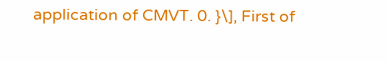application of CMVT. 0. }\], First of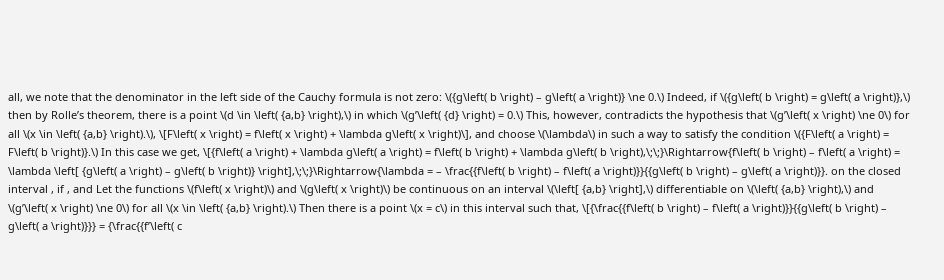all, we note that the denominator in the left side of the Cauchy formula is not zero: \({g\left( b \right) – g\left( a \right)} \ne 0.\) Indeed, if \({g\left( b \right) = g\left( a \right)},\) then by Rolle’s theorem, there is a point \(d \in \left( {a,b} \right),\) in which \(g’\left( {d} \right) = 0.\) This, however, contradicts the hypothesis that \(g’\left( x \right) \ne 0\) for all \(x \in \left( {a,b} \right).\), \[F\left( x \right) = f\left( x \right) + \lambda g\left( x \right)\], and choose \(\lambda\) in such a way to satisfy the condition \({F\left( a \right) = F\left( b \right)}.\) In this case we get, \[{f\left( a \right) + \lambda g\left( a \right) = f\left( b \right) + \lambda g\left( b \right),\;\;}\Rightarrow{f\left( b \right) – f\left( a \right) = \lambda \left[ {g\left( a \right) – g\left( b \right)} \right],\;\;}\Rightarrow{\lambda = – \frac{{f\left( b \right) – f\left( a \right)}}{{g\left( b \right) – g\left( a \right)}}. on the closed interval , if , and Let the functions \(f\left( x \right)\) and \(g\left( x \right)\) be continuous on an interval \(\left[ {a,b} \right],\) differentiable on \(\left( {a,b} \right),\) and \(g’\left( x \right) \ne 0\) for all \(x \in \left( {a,b} \right).\) Then there is a point \(x = c\) in this interval such that, \[{\frac{{f\left( b \right) – f\left( a \right)}}{{g\left( b \right) – g\left( a \right)}}} = {\frac{{f’\left( c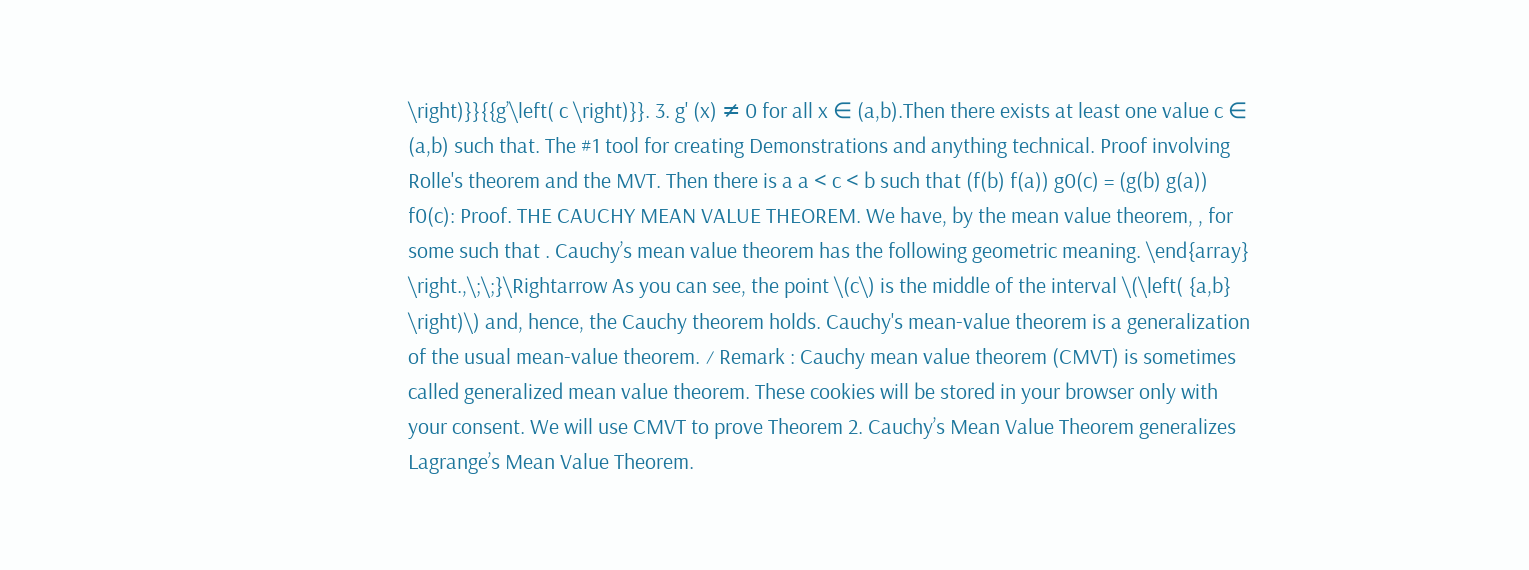\right)}}{{g’\left( c \right)}}. 3. g' (x) ≠ 0 for all x ∈ (a,b).Then there exists at least one value c ∈ (a,b) such that. The #1 tool for creating Demonstrations and anything technical. Proof involving Rolle's theorem and the MVT. Then there is a a < c < b such that (f(b) f(a)) g0(c) = (g(b) g(a)) f0(c): Proof. THE CAUCHY MEAN VALUE THEOREM. We have, by the mean value theorem, , for some such that . Cauchy’s mean value theorem has the following geometric meaning. \end{array} \right.,\;\;}\Rightarrow As you can see, the point \(c\) is the middle of the interval \(\left( {a,b} \right)\) and, hence, the Cauchy theorem holds. Cauchy's mean-value theorem is a generalization of the usual mean-value theorem. ⁄ Remark : Cauchy mean value theorem (CMVT) is sometimes called generalized mean value theorem. These cookies will be stored in your browser only with your consent. We will use CMVT to prove Theorem 2. Cauchy’s Mean Value Theorem generalizes Lagrange’s Mean Value Theorem.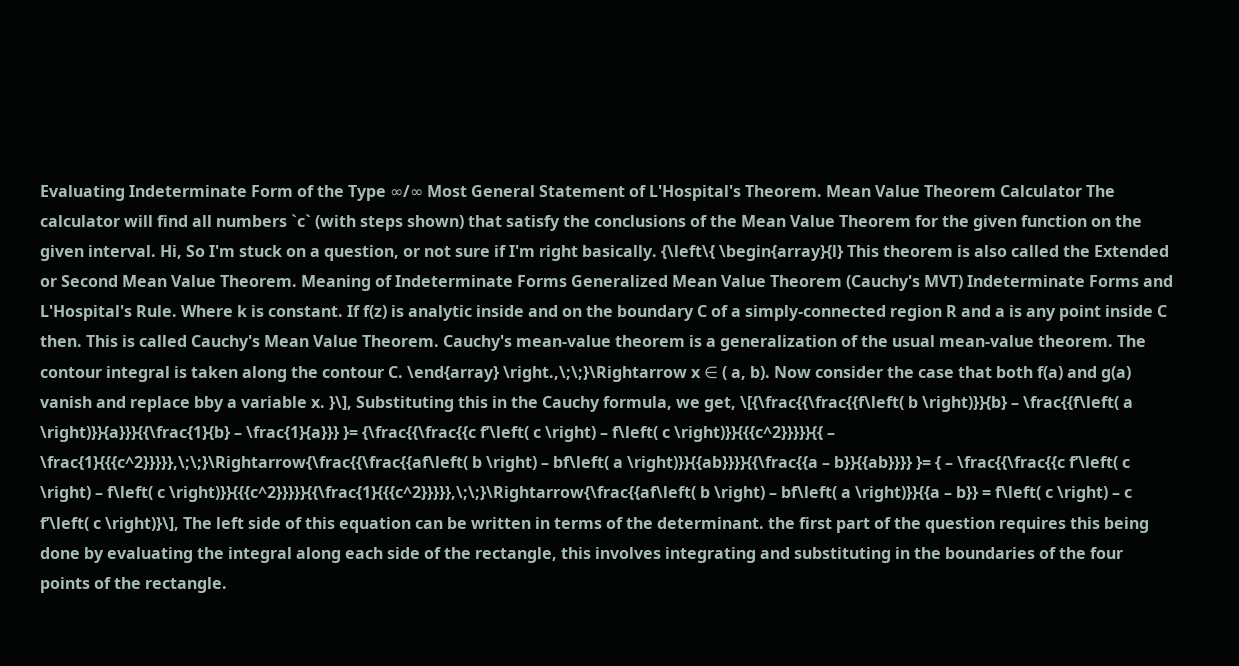Evaluating Indeterminate Form of the Type ∞/∞ Most General Statement of L'Hospital's Theorem. Mean Value Theorem Calculator The calculator will find all numbers `c` (with steps shown) that satisfy the conclusions of the Mean Value Theorem for the given function on the given interval. Hi, So I'm stuck on a question, or not sure if I'm right basically. {\left\{ \begin{array}{l} This theorem is also called the Extended or Second Mean Value Theorem. Meaning of Indeterminate Forms Generalized Mean Value Theorem (Cauchy's MVT) Indeterminate Forms and L'Hospital's Rule. Where k is constant. If f(z) is analytic inside and on the boundary C of a simply-connected region R and a is any point inside C then. This is called Cauchy's Mean Value Theorem. Cauchy's mean-value theorem is a generalization of the usual mean-value theorem. The contour integral is taken along the contour C. \end{array} \right.,\;\;}\Rightarrow x ∈ ( a, b). Now consider the case that both f(a) and g(a) vanish and replace bby a variable x. }\], Substituting this in the Cauchy formula, we get, \[{\frac{{\frac{{f\left( b \right)}}{b} – \frac{{f\left( a \right)}}{a}}}{{\frac{1}{b} – \frac{1}{a}}} }= {\frac{{\frac{{c f’\left( c \right) – f\left( c \right)}}{{{c^2}}}}}{{ – \frac{1}{{{c^2}}}}},\;\;}\Rightarrow{\frac{{\frac{{af\left( b \right) – bf\left( a \right)}}{{ab}}}}{{\frac{{a – b}}{{ab}}}} }= { – \frac{{\frac{{c f’\left( c \right) – f\left( c \right)}}{{{c^2}}}}}{{\frac{1}{{{c^2}}}}},\;\;}\Rightarrow{\frac{{af\left( b \right) – bf\left( a \right)}}{{a – b}} = f\left( c \right) – c f’\left( c \right)}\], The left side of this equation can be written in terms of the determinant. the first part of the question requires this being done by evaluating the integral along each side of the rectangle, this involves integrating and substituting in the boundaries of the four points of the rectangle.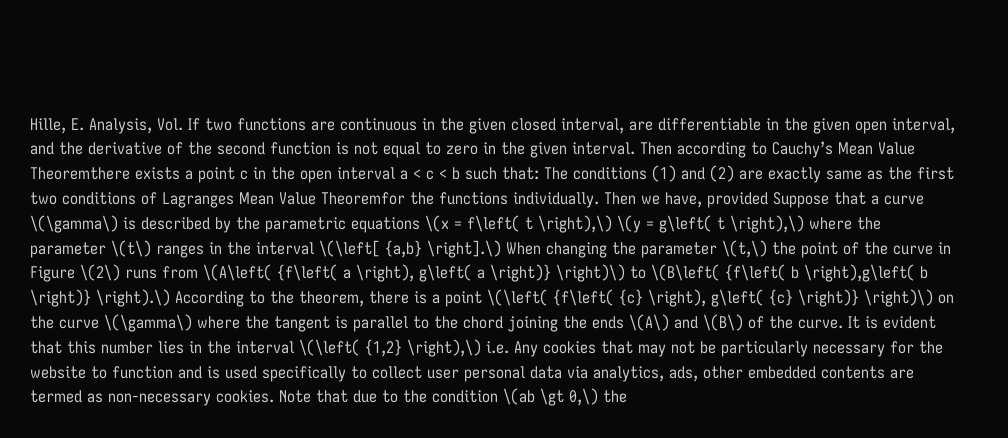Hille, E. Analysis, Vol. If two functions are continuous in the given closed interval, are differentiable in the given open interval, and the derivative of the second function is not equal to zero in the given interval. Then according to Cauchy’s Mean Value Theoremthere exists a point c in the open interval a < c < b such that: The conditions (1) and (2) are exactly same as the first two conditions of Lagranges Mean Value Theoremfor the functions individually. Then we have, provided Suppose that a curve \(\gamma\) is described by the parametric equations \(x = f\left( t \right),\) \(y = g\left( t \right),\) where the parameter \(t\) ranges in the interval \(\left[ {a,b} \right].\) When changing the parameter \(t,\) the point of the curve in Figure \(2\) runs from \(A\left( {f\left( a \right), g\left( a \right)} \right)\) to \(B\left( {f\left( b \right),g\left( b \right)} \right).\) According to the theorem, there is a point \(\left( {f\left( {c} \right), g\left( {c} \right)} \right)\) on the curve \(\gamma\) where the tangent is parallel to the chord joining the ends \(A\) and \(B\) of the curve. It is evident that this number lies in the interval \(\left( {1,2} \right),\) i.e. Any cookies that may not be particularly necessary for the website to function and is used specifically to collect user personal data via analytics, ads, other embedded contents are termed as non-necessary cookies. Note that due to the condition \(ab \gt 0,\) the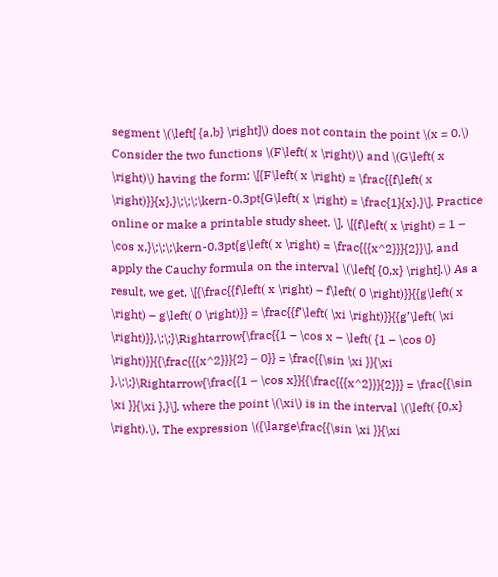segment \(\left[ {a,b} \right]\) does not contain the point \(x = 0.\) Consider the two functions \(F\left( x \right)\) and \(G\left( x \right)\) having the form: \[{F\left( x \right) = \frac{{f\left( x \right)}}{x},}\;\;\;\kern-0.3pt{G\left( x \right) = \frac{1}{x}.}\]. Practice online or make a printable study sheet. \], \[{f\left( x \right) = 1 – \cos x,}\;\;\;\kern-0.3pt{g\left( x \right) = \frac{{{x^2}}}{2}}\], and apply the Cauchy formula on the interval \(\left[ {0,x} \right].\) As a result, we get, \[{\frac{{f\left( x \right) – f\left( 0 \right)}}{{g\left( x \right) – g\left( 0 \right)}} = \frac{{f’\left( \xi \right)}}{{g’\left( \xi \right)}},\;\;}\Rightarrow{\frac{{1 – \cos x – \left( {1 – \cos 0} \right)}}{{\frac{{{x^2}}}{2} – 0}} = \frac{{\sin \xi }}{\xi },\;\;}\Rightarrow{\frac{{1 – \cos x}}{{\frac{{{x^2}}}{2}}} = \frac{{\sin \xi }}{\xi },}\], where the point \(\xi\) is in the interval \(\left( {0,x} \right).\), The expression \({\large\frac{{\sin \xi }}{\xi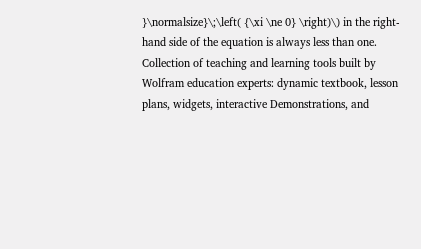}\normalsize}\;\left( {\xi \ne 0} \right)\) in the right-hand side of the equation is always less than one. Collection of teaching and learning tools built by Wolfram education experts: dynamic textbook, lesson plans, widgets, interactive Demonstrations, and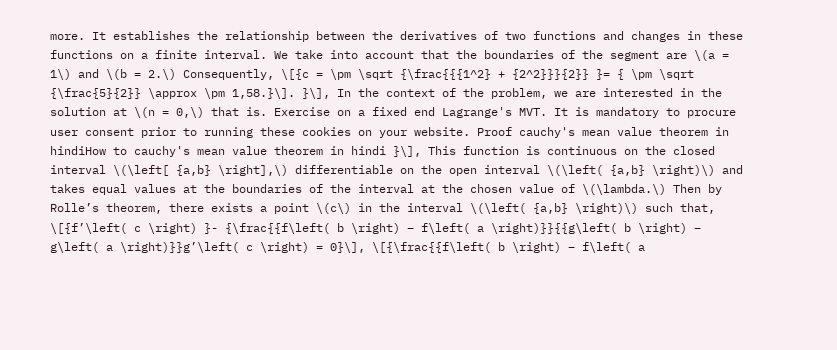more. It establishes the relationship between the derivatives of two functions and changes in these functions on a finite interval. We take into account that the boundaries of the segment are \(a = 1\) and \(b = 2.\) Consequently, \[{c = \pm \sqrt {\frac{{{1^2} + {2^2}}}{2}} }= { \pm \sqrt {\frac{5}{2}} \approx \pm 1,58.}\]. }\], In the context of the problem, we are interested in the solution at \(n = 0,\) that is. Exercise on a fixed end Lagrange's MVT. It is mandatory to procure user consent prior to running these cookies on your website. Proof cauchy's mean value theorem in hindiHow to cauchy's mean value theorem in hindi }\], This function is continuous on the closed interval \(\left[ {a,b} \right],\) differentiable on the open interval \(\left( {a,b} \right)\) and takes equal values at the boundaries of the interval at the chosen value of \(\lambda.\) Then by Rolle’s theorem, there exists a point \(c\) in the interval \(\left( {a,b} \right)\) such that, \[{f’\left( c \right) }- {\frac{{f\left( b \right) – f\left( a \right)}}{{g\left( b \right) – g\left( a \right)}}g’\left( c \right) = 0}\], \[{\frac{{f\left( b \right) – f\left( a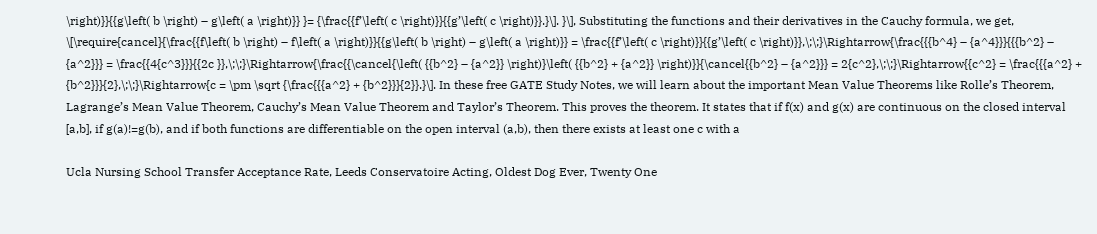\right)}}{{g\left( b \right) – g\left( a \right)}} }= {\frac{{f’\left( c \right)}}{{g’\left( c \right)}}.}\]. }\], Substituting the functions and their derivatives in the Cauchy formula, we get, \[\require{cancel}{\frac{{f\left( b \right) – f\left( a \right)}}{{g\left( b \right) – g\left( a \right)}} = \frac{{f’\left( c \right)}}{{g’\left( c \right)}},\;\;}\Rightarrow{\frac{{{b^4} – {a^4}}}{{{b^2} – {a^2}}} = \frac{{4{c^3}}}{{2c }},\;\;}\Rightarrow{\frac{{\cancel{\left( {{b^2} – {a^2}} \right)}\left( {{b^2} + {a^2}} \right)}}{\cancel{{b^2} – {a^2}}} = 2{c^2},\;\;}\Rightarrow{{c^2} = \frac{{{a^2} + {b^2}}}{2},\;\;}\Rightarrow{c = \pm \sqrt {\frac{{{a^2} + {b^2}}}{2}}.}\]. In these free GATE Study Notes, we will learn about the important Mean Value Theorems like Rolle’s Theorem, Lagrange’s Mean Value Theorem, Cauchy’s Mean Value Theorem and Taylor’s Theorem. This proves the theorem. It states that if f(x) and g(x) are continuous on the closed interval [a,b], if g(a)!=g(b), and if both functions are differentiable on the open interval (a,b), then there exists at least one c with a

Ucla Nursing School Transfer Acceptance Rate, Leeds Conservatoire Acting, Oldest Dog Ever, Twenty One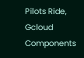Pilots Ride, Gcloud Components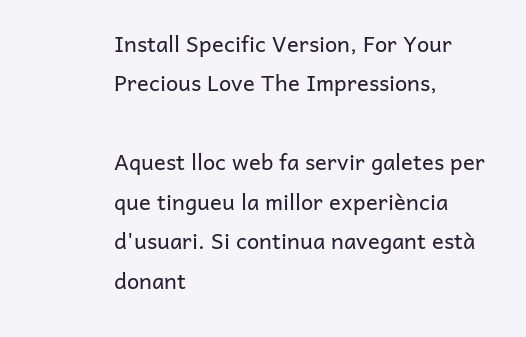Install Specific Version, For Your Precious Love The Impressions,

Aquest lloc web fa servir galetes per que tingueu la millor experiència d'usuari. Si continua navegant està donant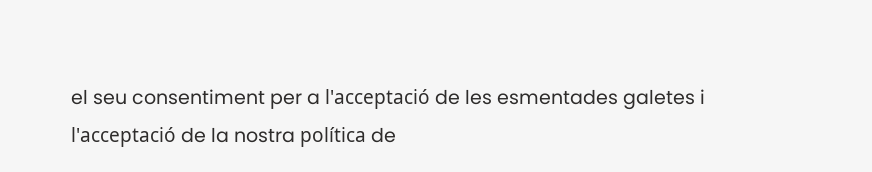el seu consentiment per a l'acceptació de les esmentades galetes i l'acceptació de la nostra política de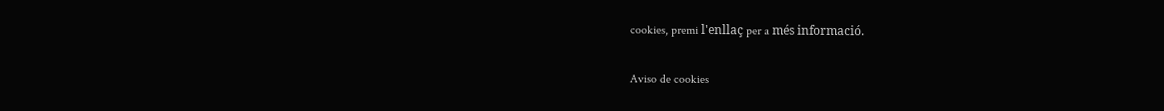cookies, premi l'enllaç per a més informació.

Aviso de cookies